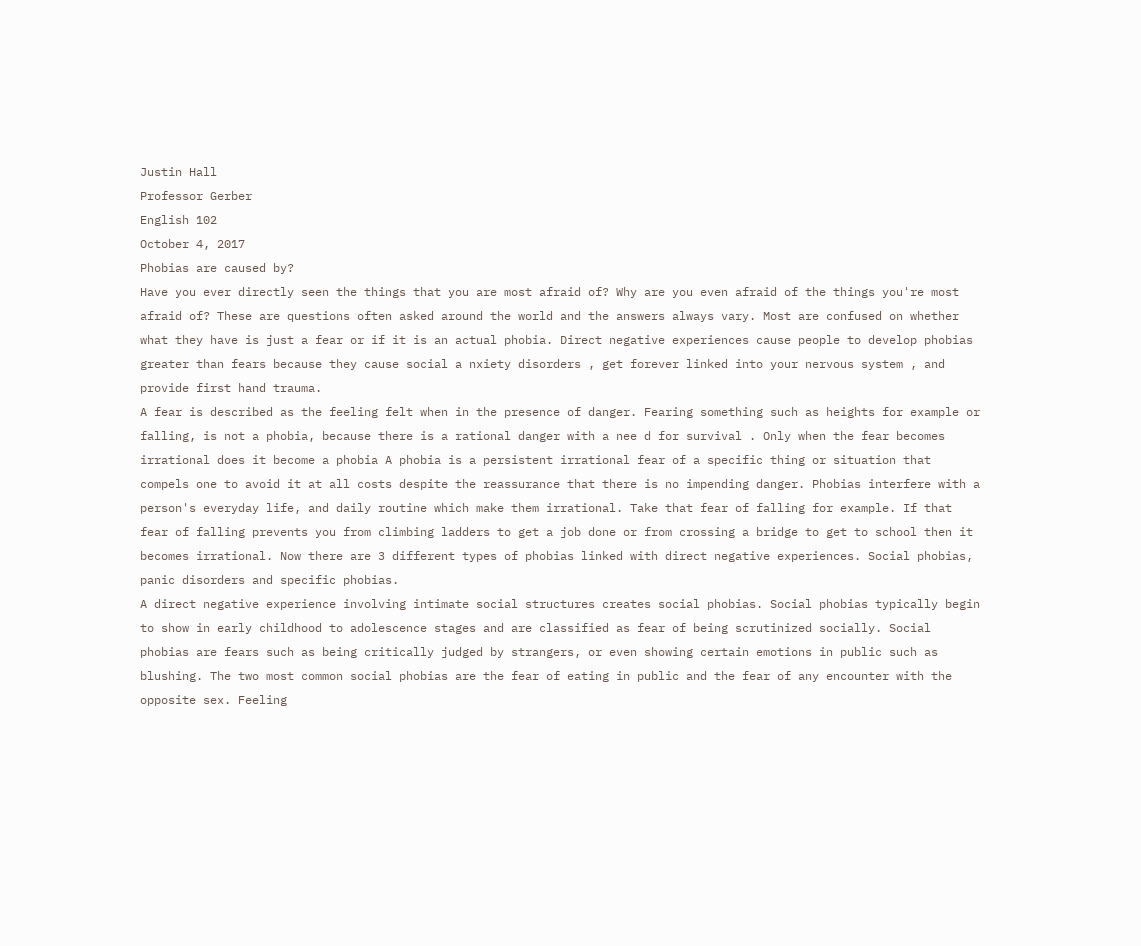Justin Hall
Professor Gerber
English 102
October 4, 2017
Phobias are caused by?
Have you ever directly seen the things that you are most afraid of? Why are you even afraid of the things you're most afraid of? These are questions often asked around the world and the answers always vary. Most are confused on whether what they have is just a fear or if it is an actual phobia. Direct negative experiences cause people to develop phobias greater than fears because they cause social a nxiety disorders , get forever linked into your nervous system , and provide first hand trauma.
A fear is described as the feeling felt when in the presence of danger. Fearing something such as heights for example or falling, is not a phobia, because there is a rational danger with a nee d for survival . Only when the fear becomes irrational does it become a phobia A phobia is a persistent irrational fear of a specific thing or situation that compels one to avoid it at all costs despite the reassurance that there is no impending danger. Phobias interfere with a person's everyday life, and daily routine which make them irrational. Take that fear of falling for example. If that fear of falling prevents you from climbing ladders to get a job done or from crossing a bridge to get to school then it becomes irrational. Now there are 3 different types of phobias linked with direct negative experiences. Social phobias, panic disorders and specific phobias.
A direct negative experience involving intimate social structures creates social phobias. Social phobias typically begin to show in early childhood to adolescence stages and are classified as fear of being scrutinized socially. Social phobias are fears such as being critically judged by strangers, or even showing certain emotions in public such as blushing. The two most common social phobias are the fear of eating in public and the fear of any encounter with the opposite sex. Feeling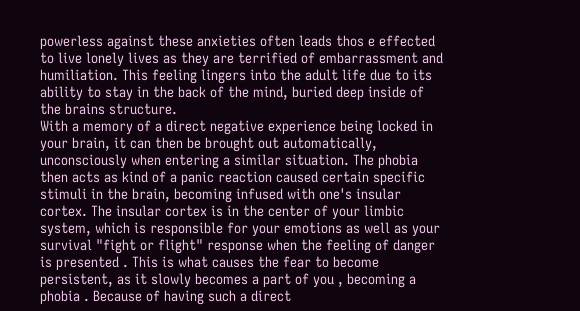powerless against these anxieties often leads thos e effected to live lonely lives as they are terrified of embarrassment and humiliation. This feeling lingers into the adult life due to its ability to stay in the back of the mind, buried deep inside of the brains structure.
With a memory of a direct negative experience being locked in your brain, it can then be brought out automatically, unconsciously when entering a similar situation. The phobia then acts as kind of a panic reaction caused certain specific stimuli in the brain, becoming infused with one's insular cortex. The insular cortex is in the center of your limbic system, which is responsible for your emotions as well as your survival "fight or flight" response when the feeling of danger is presented . This is what causes the fear to become persistent, as it slowly becomes a part of you , becoming a phobia . Because of having such a direct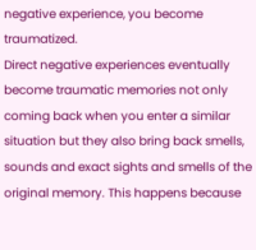negative experience, you become traumatized.
Direct negative experiences eventually become traumatic memories not only coming back when you enter a similar situation but they also bring back smells, sounds and exact sights and smells of the original memory. This happens because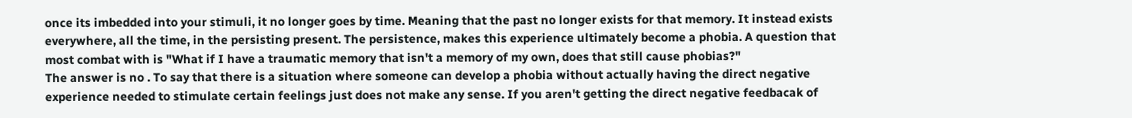once its imbedded into your stimuli, it no longer goes by time. Meaning that the past no longer exists for that memory. It instead exists everywhere, all the time, in the persisting present. The persistence, makes this experience ultimately become a phobia. A question that most combat with is "What if I have a traumatic memory that isn't a memory of my own, does that still cause phobias?"
The answer is no . To say that there is a situation where someone can develop a phobia without actually having the direct negative experience needed to stimulate certain feelings just does not make any sense. If you aren't getting the direct negative feedbacak of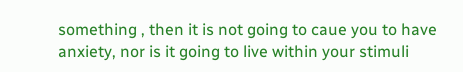something , then it is not going to caue you to have anxiety, nor is it going to live within your stimuli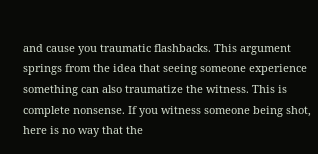and cause you traumatic flashbacks. This argument springs from the idea that seeing someone experience something can also traumatize the witness. This is complete nonsense. If you witness someone being shot, here is no way that the